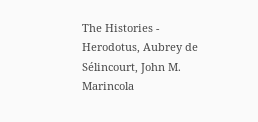The Histories - Herodotus, Aubrey de Sélincourt, John M. Marincola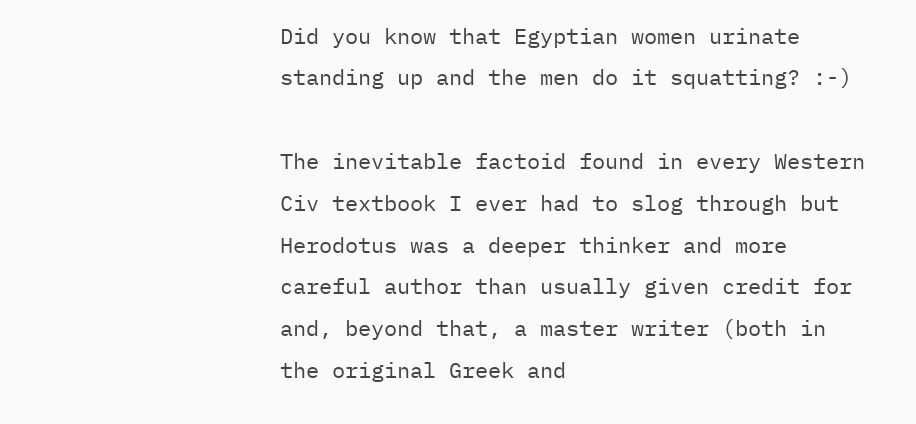Did you know that Egyptian women urinate standing up and the men do it squatting? :-)

The inevitable factoid found in every Western Civ textbook I ever had to slog through but Herodotus was a deeper thinker and more careful author than usually given credit for and, beyond that, a master writer (both in the original Greek and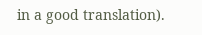in a good translation).